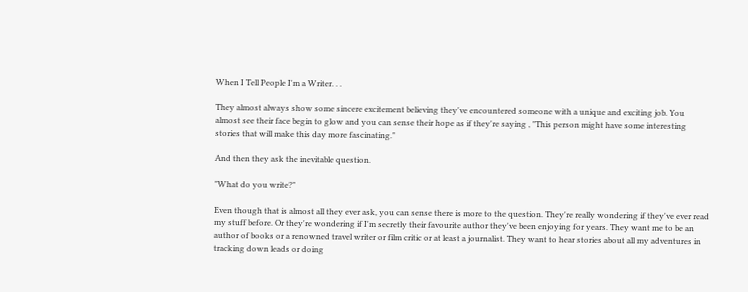When I Tell People I'm a Writer. . .

They almost always show some sincere excitement believing they've encountered someone with a unique and exciting job. You almost see their face begin to glow and you can sense their hope as if they're saying , "This person might have some interesting stories that will make this day more fascinating."

And then they ask the inevitable question.

"What do you write?"

Even though that is almost all they ever ask, you can sense there is more to the question. They're really wondering if they've ever read my stuff before. Or they're wondering if I'm secretly their favourite author they've been enjoying for years. They want me to be an author of books or a renowned travel writer or film critic or at least a journalist. They want to hear stories about all my adventures in tracking down leads or doing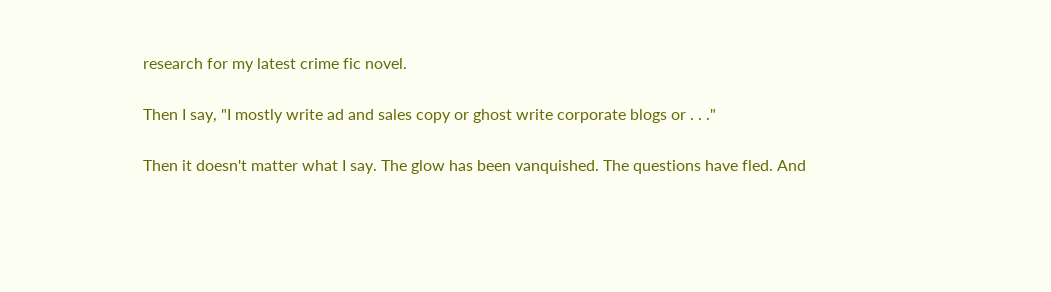research for my latest crime fic novel.

Then I say, "I mostly write ad and sales copy or ghost write corporate blogs or . . ."

Then it doesn't matter what I say. The glow has been vanquished. The questions have fled. And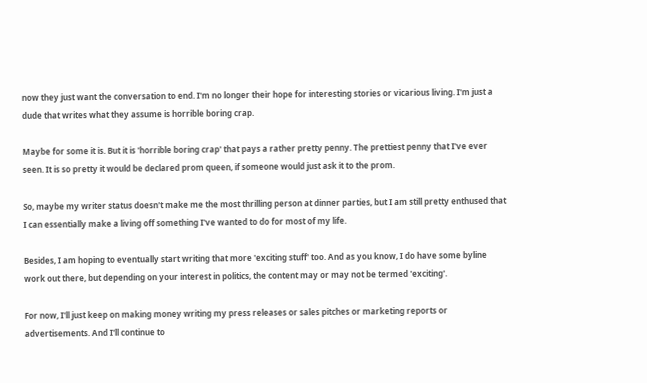now they just want the conversation to end. I'm no longer their hope for interesting stories or vicarious living. I'm just a dude that writes what they assume is horrible boring crap.

Maybe for some it is. But it is 'horrible boring crap' that pays a rather pretty penny. The prettiest penny that I've ever seen. It is so pretty it would be declared prom queen, if someone would just ask it to the prom.

So, maybe my writer status doesn't make me the most thrilling person at dinner parties, but I am still pretty enthused that I can essentially make a living off something I've wanted to do for most of my life.

Besides, I am hoping to eventually start writing that more 'exciting stuff' too. And as you know, I do have some byline work out there, but depending on your interest in politics, the content may or may not be termed 'exciting'.

For now, I'll just keep on making money writing my press releases or sales pitches or marketing reports or advertisements. And I'll continue to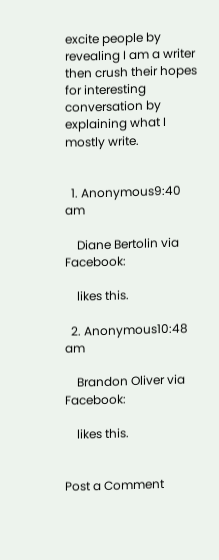excite people by revealing I am a writer then crush their hopes for interesting conversation by explaining what I mostly write.


  1. Anonymous9:40 am

    Diane Bertolin via Facebook:

    likes this.

  2. Anonymous10:48 am

    Brandon Oliver via Facebook:

    likes this.


Post a Comment